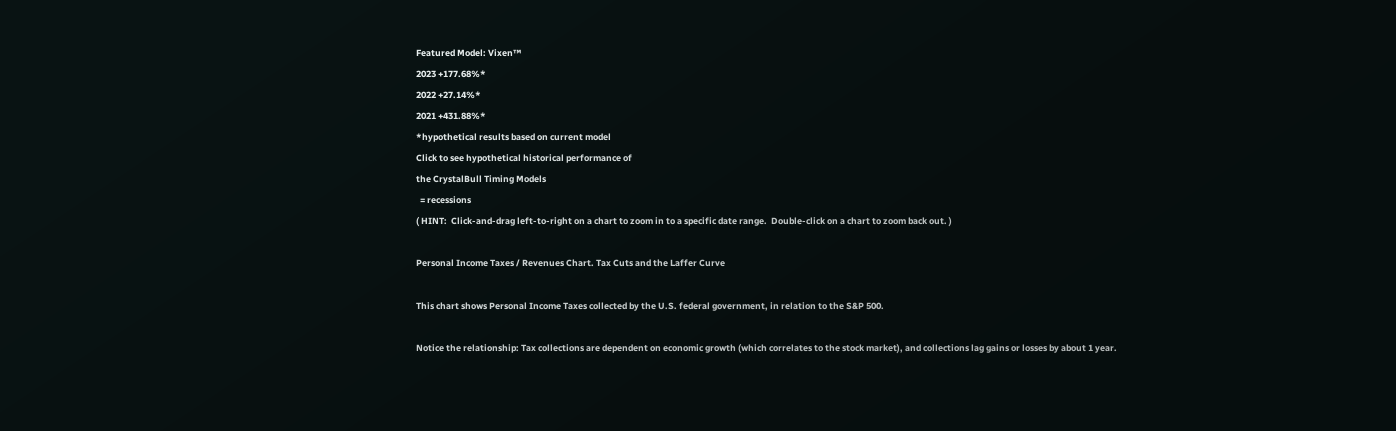Featured Model: Vixen™
2023 +177.68%*
2022 +27.14%*
2021 +431.88%*
*hypothetical results based on current model
Click to see hypothetical historical performance of
the CrystalBull Timing Models
  = recessions
( HINT:  Click-and-drag left-to-right on a chart to zoom in to a specific date range.  Double-click on a chart to zoom back out. )

Personal Income Taxes / Revenues Chart. Tax Cuts and the Laffer Curve

This chart shows Personal Income Taxes collected by the U.S. federal government, in relation to the S&P 500.

Notice the relationship: Tax collections are dependent on economic growth (which correlates to the stock market), and collections lag gains or losses by about 1 year.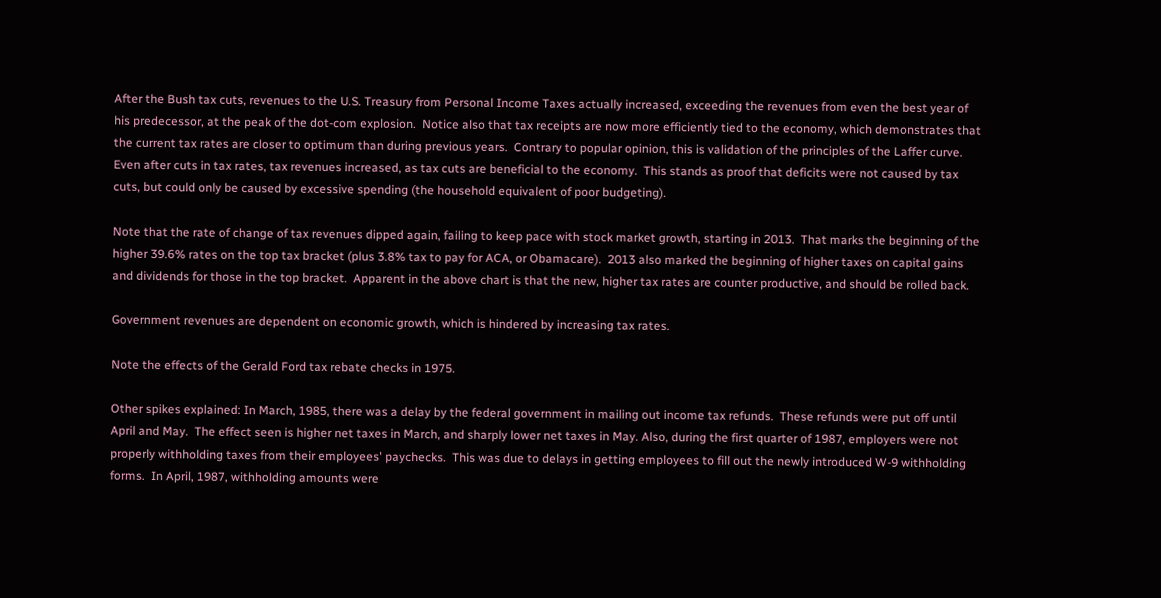After the Bush tax cuts, revenues to the U.S. Treasury from Personal Income Taxes actually increased, exceeding the revenues from even the best year of his predecessor, at the peak of the dot-com explosion.  Notice also that tax receipts are now more efficiently tied to the economy, which demonstrates that the current tax rates are closer to optimum than during previous years.  Contrary to popular opinion, this is validation of the principles of the Laffer curve.  Even after cuts in tax rates, tax revenues increased, as tax cuts are beneficial to the economy.  This stands as proof that deficits were not caused by tax cuts, but could only be caused by excessive spending (the household equivalent of poor budgeting).

Note that the rate of change of tax revenues dipped again, failing to keep pace with stock market growth, starting in 2013.  That marks the beginning of the higher 39.6% rates on the top tax bracket (plus 3.8% tax to pay for ACA, or Obamacare).  2013 also marked the beginning of higher taxes on capital gains and dividends for those in the top bracket.  Apparent in the above chart is that the new, higher tax rates are counter productive, and should be rolled back.

Government revenues are dependent on economic growth, which is hindered by increasing tax rates.

Note the effects of the Gerald Ford tax rebate checks in 1975.

Other spikes explained: In March, 1985, there was a delay by the federal government in mailing out income tax refunds.  These refunds were put off until April and May.  The effect seen is higher net taxes in March, and sharply lower net taxes in May. Also, during the first quarter of 1987, employers were not properly withholding taxes from their employees' paychecks.  This was due to delays in getting employees to fill out the newly introduced W-9 withholding forms.  In April, 1987, withholding amounts were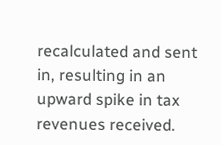recalculated and sent in, resulting in an upward spike in tax revenues received.